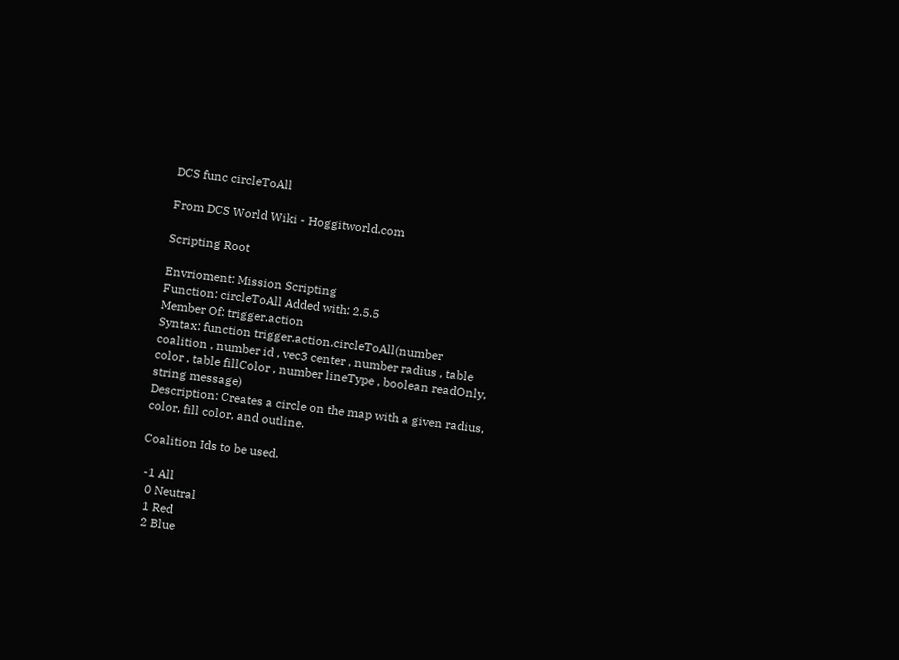DCS func circleToAll

From DCS World Wiki - Hoggitworld.com

Scripting Root

Envrioment: Mission Scripting
Function: circleToAll Added with: 2.5.5
Member Of: trigger.action
Syntax: function trigger.action.circleToAll(number coalition , number id , vec3 center , number radius , table color , table fillColor , number lineType , boolean readOnly, string message)
Description: Creates a circle on the map with a given radius, color, fill color, and outline.

Coalition Ids to be used.

 -1 All
  0 Neutral
  1 Red
  2 Blue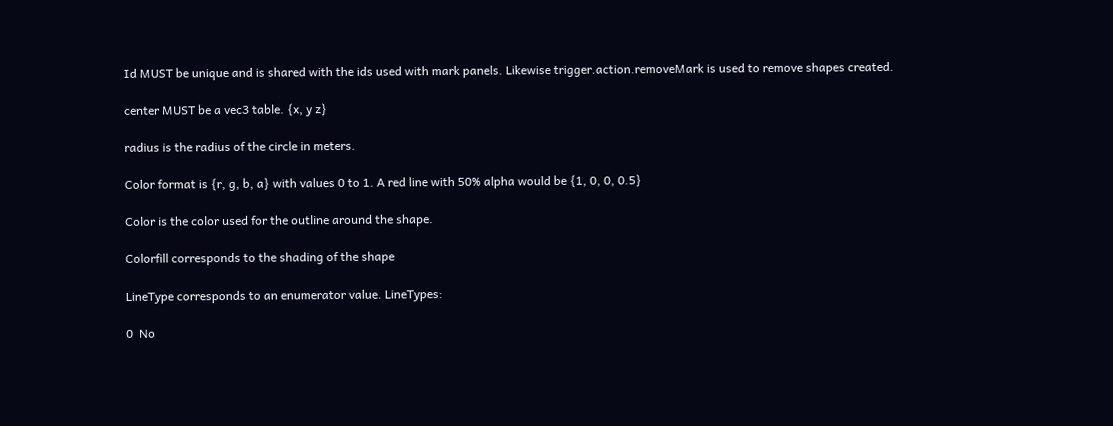Id MUST be unique and is shared with the ids used with mark panels. Likewise trigger.action.removeMark is used to remove shapes created.

center MUST be a vec3 table. {x, y z}

radius is the radius of the circle in meters.

Color format is {r, g, b, a} with values 0 to 1. A red line with 50% alpha would be {1, 0, 0, 0.5}

Color is the color used for the outline around the shape.

Colorfill corresponds to the shading of the shape

LineType corresponds to an enumerator value. LineTypes:

0  No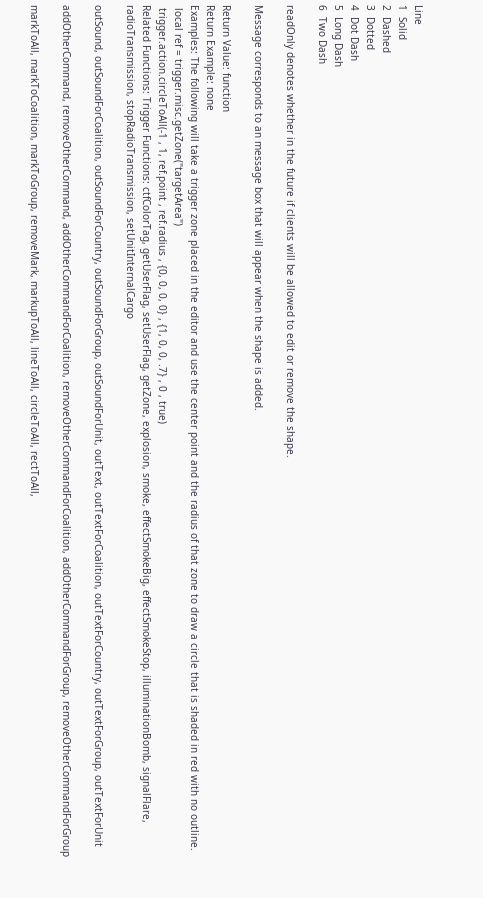Line
1  Solid
2  Dashed
3  Dotted
4  Dot Dash
5  Long Dash
6  Two Dash

readOnly denotes whether in the future if clients will be allowed to edit or remove the shape.

Message corresponds to an message box that will appear when the shape is added.

Return Value: function
Return Example: none
Examples: The following will take a trigger zone placed in the editor and use the center point and the radius of that zone to draw a circle that is shaded in red with no outline.
 local ref = trigger.misc.getZone("targetArea")
 trigger.action.circleToAll(-1 , 1, ref.point , ref.radius , {0, 0, 0, 0} , {1, 0, 0, .7} , 0 , true)
Related Functions: Trigger Functions: ctfColorTag, getUserFlag, setUserFlag, getZone, explosion, smoke, effectSmokeBig, effectSmokeStop, illuminationBomb, signalFlare, radioTransmission, stopRadioTransmission, setUnitInternalCargo

outSound, outSoundForCoalition, outSoundForCountry, outSoundForGroup, outSoundForUnit, outText, outTextForCoalition, outTextForCountry, outTextForGroup, outTextForUnit

addOtherCommand, removeOtherCommand, addOtherCommandForCoalition, removeOtherCommandForCoalition, addOtherCommandForGroup, removeOtherCommandForGroup

markToAll, markToCoalition, markToGroup, removeMark, markupToAll, lineToAll, circleToAll, rectToAll,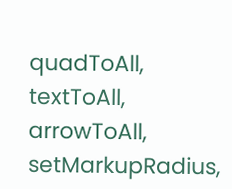quadToAll, textToAll, arrowToAll, setMarkupRadius,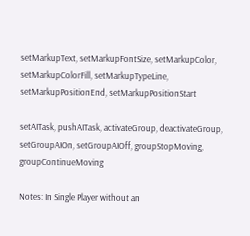setMarkupText, setMarkupFontSize, setMarkupColor, setMarkupColorFill, setMarkupTypeLine, setMarkupPositionEnd, setMarkupPositionStart

setAITask, pushAITask, activateGroup, deactivateGroup, setGroupAIOn, setGroupAIOff, groupStopMoving, groupContinueMoving

Notes: In Single Player without an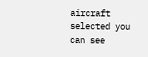aircraft selected you can see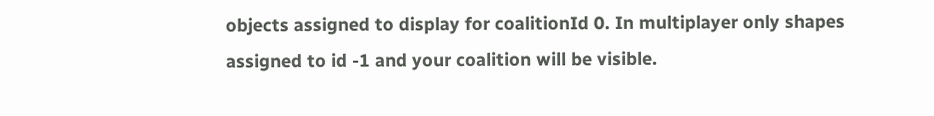objects assigned to display for coalitionId 0. In multiplayer only shapes assigned to id -1 and your coalition will be visible.